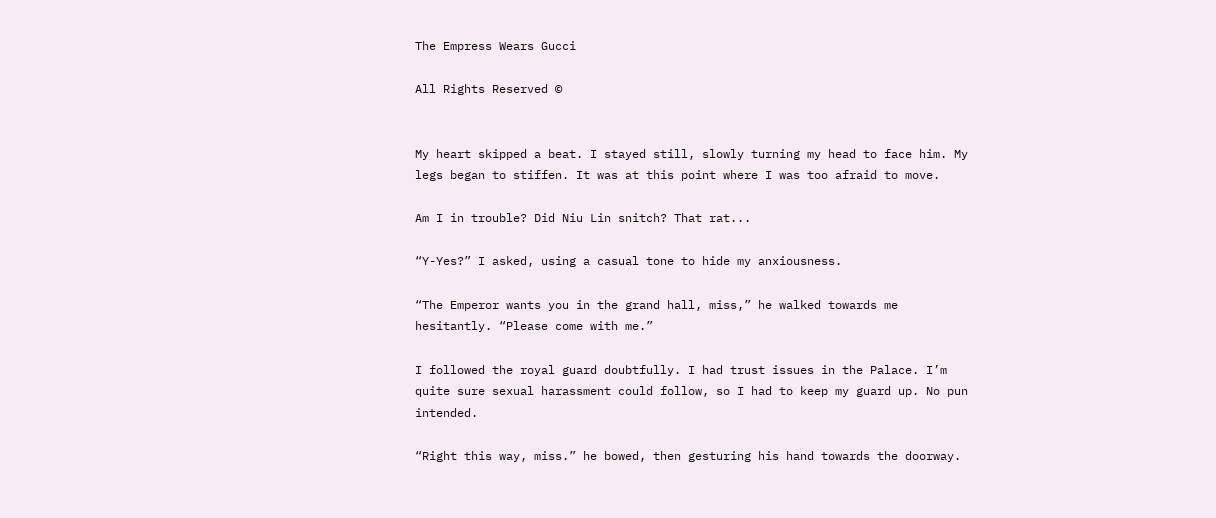The Empress Wears Gucci

All Rights Reserved ©


My heart skipped a beat. I stayed still, slowly turning my head to face him. My legs began to stiffen. It was at this point where I was too afraid to move.

Am I in trouble? Did Niu Lin snitch? That rat...

“Y-Yes?” I asked, using a casual tone to hide my anxiousness.

“The Emperor wants you in the grand hall, miss,” he walked towards me hesitantly. “Please come with me.”

I followed the royal guard doubtfully. I had trust issues in the Palace. I’m quite sure sexual harassment could follow, so I had to keep my guard up. No pun intended.

“Right this way, miss.” he bowed, then gesturing his hand towards the doorway.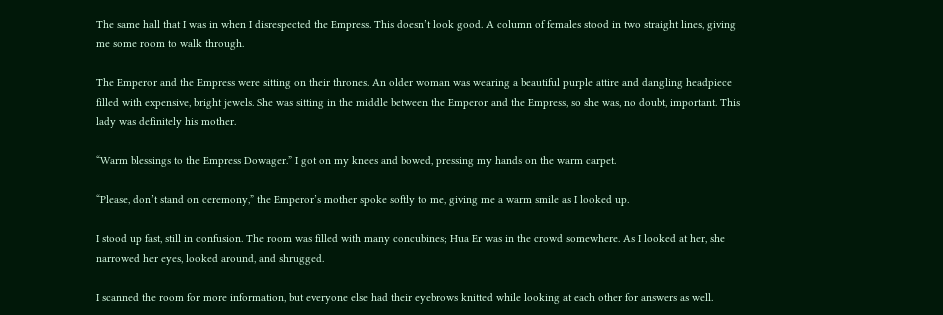The same hall that I was in when I disrespected the Empress. This doesn’t look good. A column of females stood in two straight lines, giving me some room to walk through.

The Emperor and the Empress were sitting on their thrones. An older woman was wearing a beautiful purple attire and dangling headpiece filled with expensive, bright jewels. She was sitting in the middle between the Emperor and the Empress, so she was, no doubt, important. This lady was definitely his mother.

“Warm blessings to the Empress Dowager.” I got on my knees and bowed, pressing my hands on the warm carpet.

“Please, don’t stand on ceremony,” the Emperor’s mother spoke softly to me, giving me a warm smile as I looked up.

I stood up fast, still in confusion. The room was filled with many concubines; Hua Er was in the crowd somewhere. As I looked at her, she narrowed her eyes, looked around, and shrugged.

I scanned the room for more information, but everyone else had their eyebrows knitted while looking at each other for answers as well.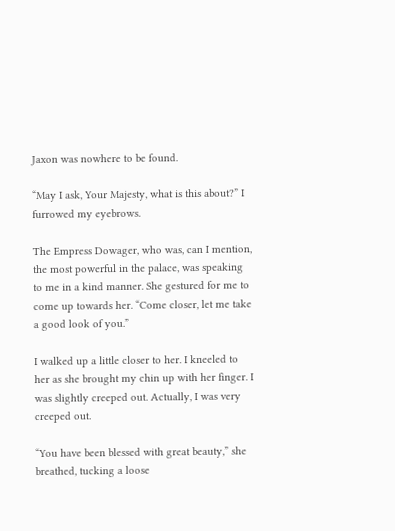Jaxon was nowhere to be found.

“May I ask, Your Majesty, what is this about?” I furrowed my eyebrows.

The Empress Dowager, who was, can I mention, the most powerful in the palace, was speaking to me in a kind manner. She gestured for me to come up towards her. “Come closer, let me take a good look of you.”

I walked up a little closer to her. I kneeled to her as she brought my chin up with her finger. I was slightly creeped out. Actually, I was very creeped out.

“You have been blessed with great beauty,” she breathed, tucking a loose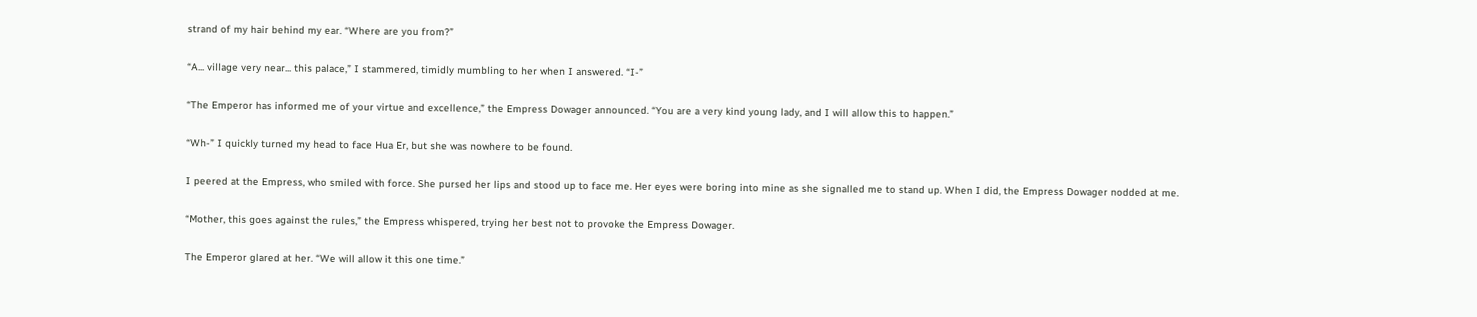strand of my hair behind my ear. “Where are you from?”

“A... village very near... this palace,” I stammered, timidly mumbling to her when I answered. “I-”

“The Emperor has informed me of your virtue and excellence,” the Empress Dowager announced. “You are a very kind young lady, and I will allow this to happen.”

“Wh-” I quickly turned my head to face Hua Er, but she was nowhere to be found.

I peered at the Empress, who smiled with force. She pursed her lips and stood up to face me. Her eyes were boring into mine as she signalled me to stand up. When I did, the Empress Dowager nodded at me.

“Mother, this goes against the rules,” the Empress whispered, trying her best not to provoke the Empress Dowager.

The Emperor glared at her. “We will allow it this one time.”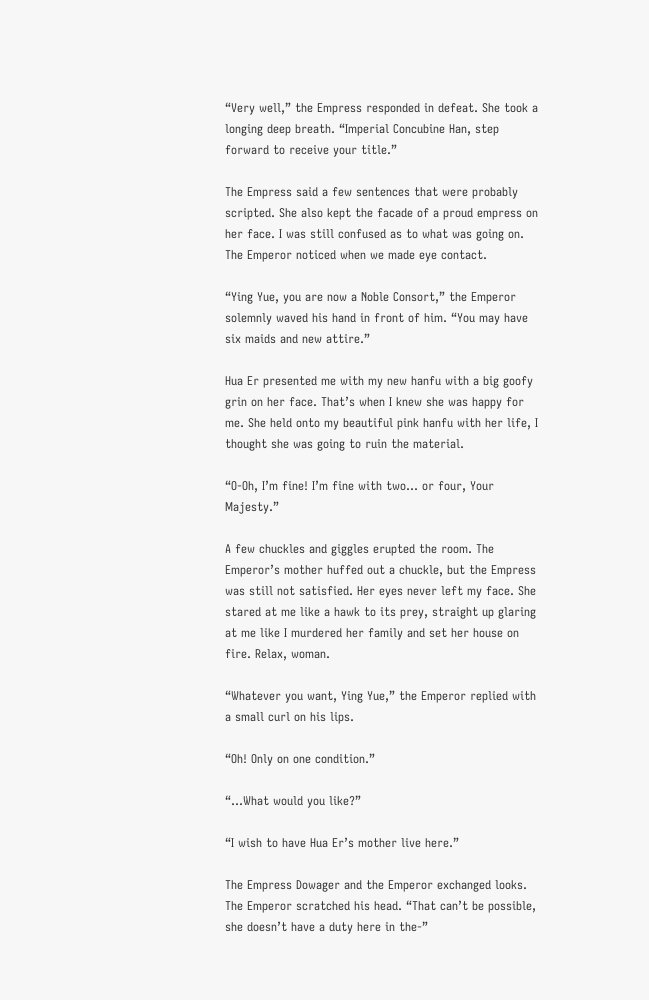“Very well,” the Empress responded in defeat. She took a longing deep breath. “Imperial Concubine Han, step forward to receive your title.”

The Empress said a few sentences that were probably scripted. She also kept the facade of a proud empress on her face. I was still confused as to what was going on. The Emperor noticed when we made eye contact.

“Ying Yue, you are now a Noble Consort,” the Emperor solemnly waved his hand in front of him. “You may have six maids and new attire.”

Hua Er presented me with my new hanfu with a big goofy grin on her face. That’s when I knew she was happy for me. She held onto my beautiful pink hanfu with her life, I thought she was going to ruin the material.

“O-Oh, I’m fine! I’m fine with two... or four, Your Majesty.”

A few chuckles and giggles erupted the room. The Emperor’s mother huffed out a chuckle, but the Empress was still not satisfied. Her eyes never left my face. She stared at me like a hawk to its prey, straight up glaring at me like I murdered her family and set her house on fire. Relax, woman.

“Whatever you want, Ying Yue,” the Emperor replied with a small curl on his lips.

“Oh! Only on one condition.”

“...What would you like?”

“I wish to have Hua Er’s mother live here.”

The Empress Dowager and the Emperor exchanged looks. The Emperor scratched his head. “That can’t be possible, she doesn’t have a duty here in the-”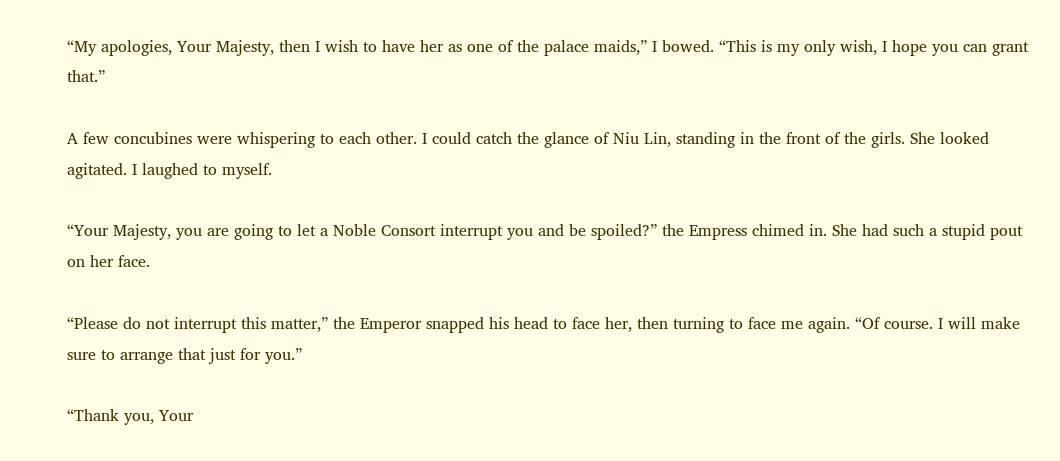“My apologies, Your Majesty, then I wish to have her as one of the palace maids,” I bowed. “This is my only wish, I hope you can grant that.”

A few concubines were whispering to each other. I could catch the glance of Niu Lin, standing in the front of the girls. She looked agitated. I laughed to myself.

“Your Majesty, you are going to let a Noble Consort interrupt you and be spoiled?” the Empress chimed in. She had such a stupid pout on her face.

“Please do not interrupt this matter,” the Emperor snapped his head to face her, then turning to face me again. “Of course. I will make sure to arrange that just for you.”

“Thank you, Your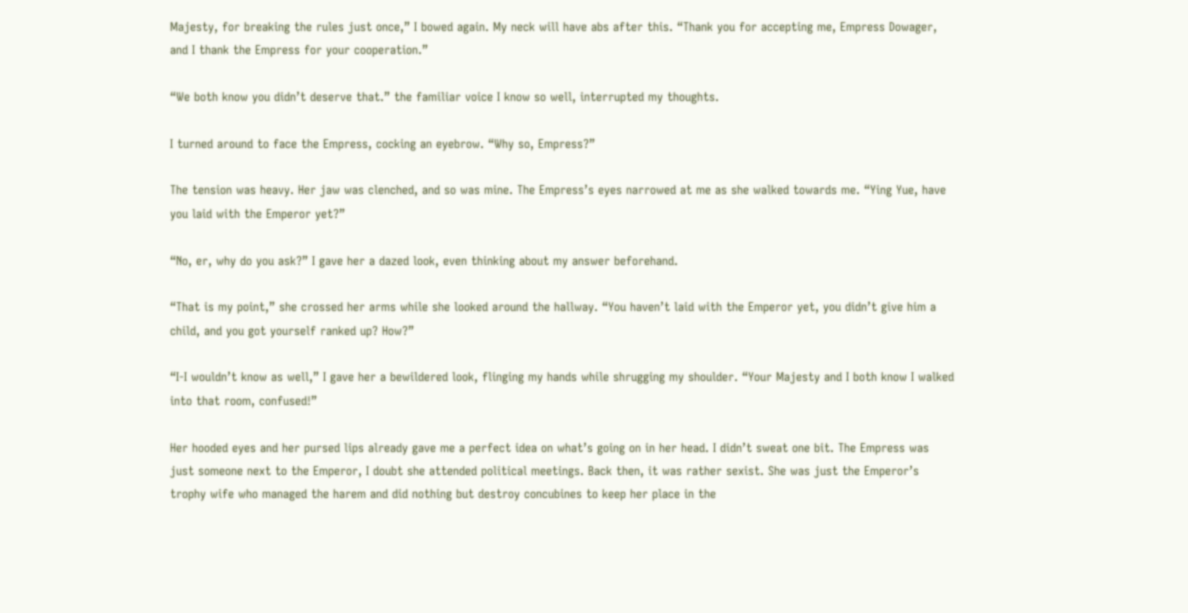Majesty, for breaking the rules just once,” I bowed again. My neck will have abs after this. “Thank you for accepting me, Empress Dowager, and I thank the Empress for your cooperation.”

“We both know you didn’t deserve that.” the familiar voice I know so well, interrupted my thoughts.

I turned around to face the Empress, cocking an eyebrow. “Why so, Empress?”

The tension was heavy. Her jaw was clenched, and so was mine. The Empress’s eyes narrowed at me as she walked towards me. “Ying Yue, have you laid with the Emperor yet?”

“No, er, why do you ask?” I gave her a dazed look, even thinking about my answer beforehand.

“That is my point,” she crossed her arms while she looked around the hallway. “You haven’t laid with the Emperor yet, you didn’t give him a child, and you got yourself ranked up? How?”

“I-I wouldn’t know as well,” I gave her a bewildered look, flinging my hands while shrugging my shoulder. “Your Majesty and I both know I walked into that room, confused!”

Her hooded eyes and her pursed lips already gave me a perfect idea on what’s going on in her head. I didn’t sweat one bit. The Empress was just someone next to the Emperor, I doubt she attended political meetings. Back then, it was rather sexist. She was just the Emperor’s trophy wife who managed the harem and did nothing but destroy concubines to keep her place in the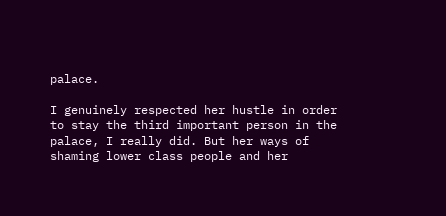palace.

I genuinely respected her hustle in order to stay the third important person in the palace, I really did. But her ways of shaming lower class people and her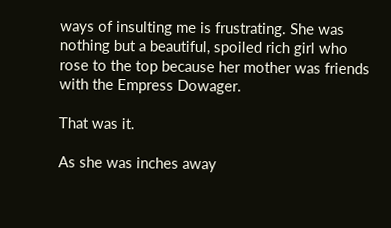ways of insulting me is frustrating. She was nothing but a beautiful, spoiled rich girl who rose to the top because her mother was friends with the Empress Dowager.

That was it.

As she was inches away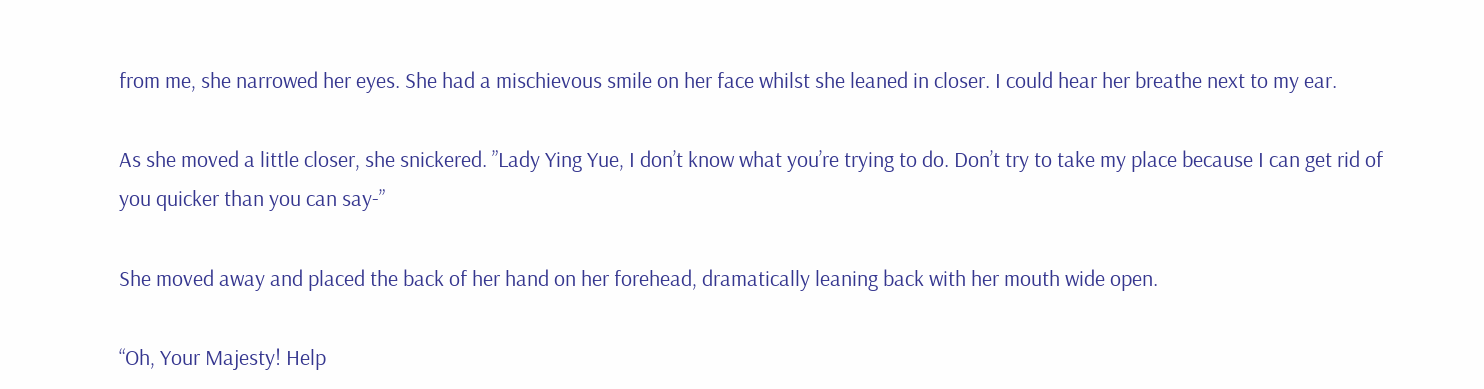from me, she narrowed her eyes. She had a mischievous smile on her face whilst she leaned in closer. I could hear her breathe next to my ear.

As she moved a little closer, she snickered. ”Lady Ying Yue, I don’t know what you’re trying to do. Don’t try to take my place because I can get rid of you quicker than you can say-”

She moved away and placed the back of her hand on her forehead, dramatically leaning back with her mouth wide open.

“Oh, Your Majesty! Help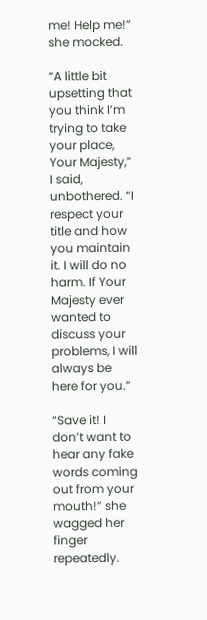me! Help me!” she mocked.

“A little bit upsetting that you think I’m trying to take your place, Your Majesty,” I said, unbothered. “I respect your title and how you maintain it. I will do no harm. If Your Majesty ever wanted to discuss your problems, I will always be here for you.”

“Save it! I don’t want to hear any fake words coming out from your mouth!” she wagged her finger repeatedly.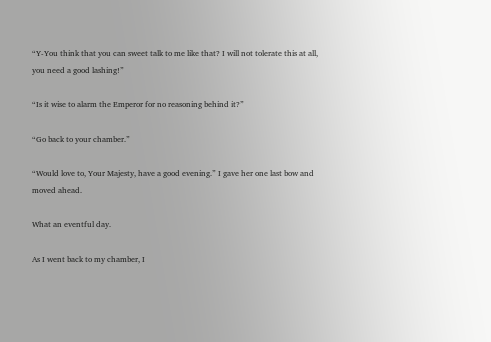“Y-You think that you can sweet talk to me like that? I will not tolerate this at all, you need a good lashing!”

“Is it wise to alarm the Emperor for no reasoning behind it?”

“Go back to your chamber.”

“Would love to, Your Majesty, have a good evening.” I gave her one last bow and moved ahead.

What an eventful day.

As I went back to my chamber, I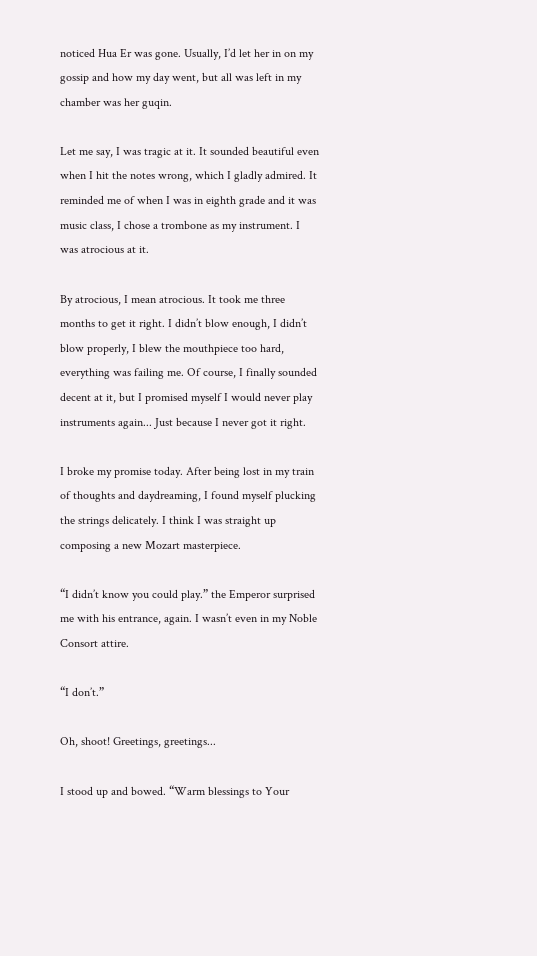noticed Hua Er was gone. Usually, I’d let her in on my gossip and how my day went, but all was left in my chamber was her guqin.

Let me say, I was tragic at it. It sounded beautiful even when I hit the notes wrong, which I gladly admired. It reminded me of when I was in eighth grade and it was music class, I chose a trombone as my instrument. I was atrocious at it.

By atrocious, I mean atrocious. It took me three months to get it right. I didn’t blow enough, I didn’t blow properly, I blew the mouthpiece too hard, everything was failing me. Of course, I finally sounded decent at it, but I promised myself I would never play instruments again... Just because I never got it right.

I broke my promise today. After being lost in my train of thoughts and daydreaming, I found myself plucking the strings delicately. I think I was straight up composing a new Mozart masterpiece.

“I didn’t know you could play.” the Emperor surprised me with his entrance, again. I wasn’t even in my Noble Consort attire.

“I don’t.”

Oh, shoot! Greetings, greetings...

I stood up and bowed. “Warm blessings to Your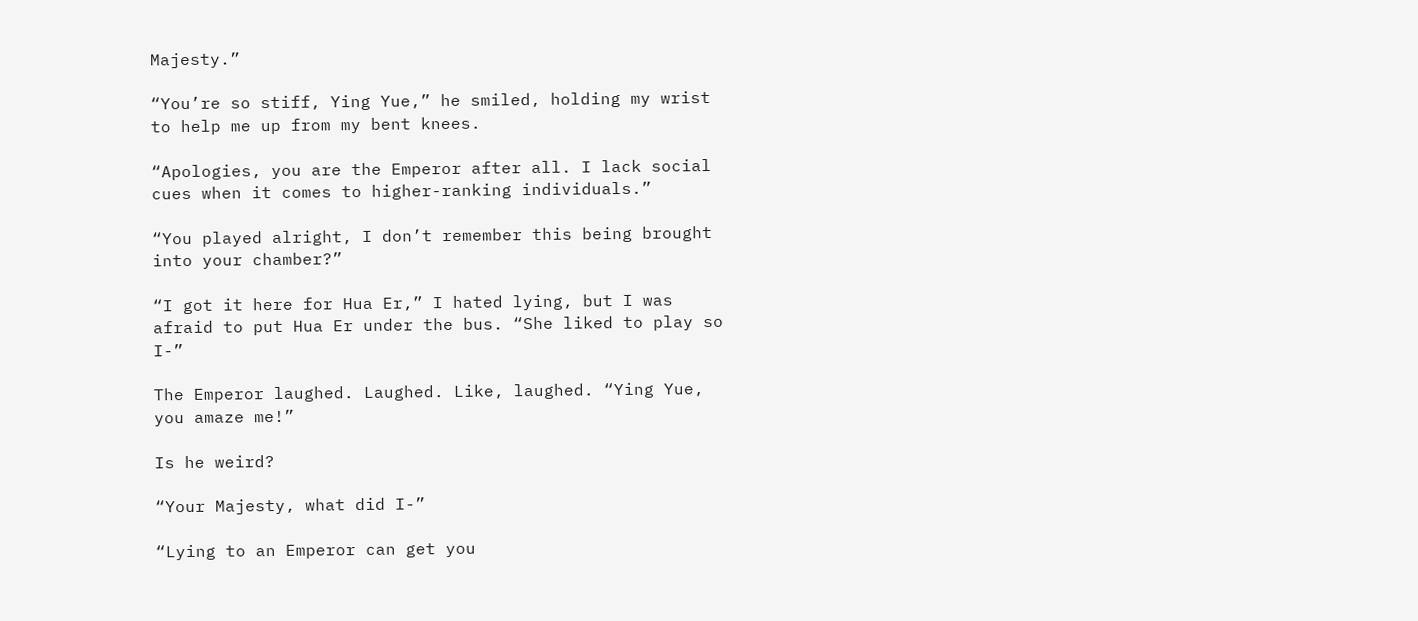Majesty.”

“You’re so stiff, Ying Yue,” he smiled, holding my wrist to help me up from my bent knees.

“Apologies, you are the Emperor after all. I lack social cues when it comes to higher-ranking individuals.”

“You played alright, I don’t remember this being brought into your chamber?”

“I got it here for Hua Er,” I hated lying, but I was afraid to put Hua Er under the bus. “She liked to play so I-”

The Emperor laughed. Laughed. Like, laughed. “Ying Yue, you amaze me!”

Is he weird?

“Your Majesty, what did I-”

“Lying to an Emperor can get you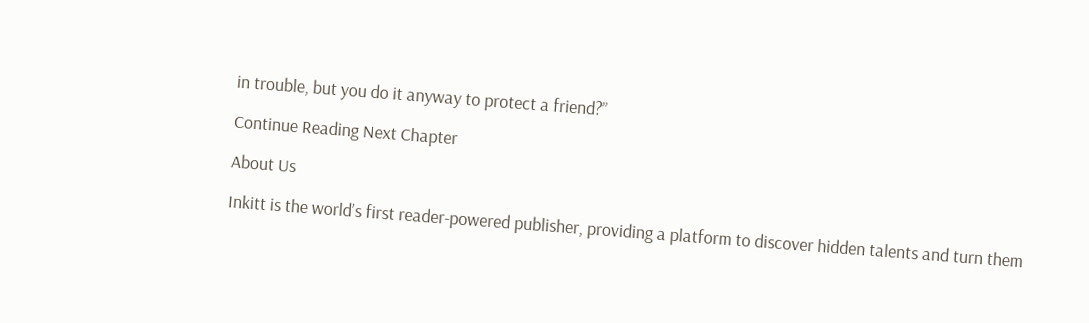in trouble, but you do it anyway to protect a friend?”

Continue Reading Next Chapter

About Us

Inkitt is the world’s first reader-powered publisher, providing a platform to discover hidden talents and turn them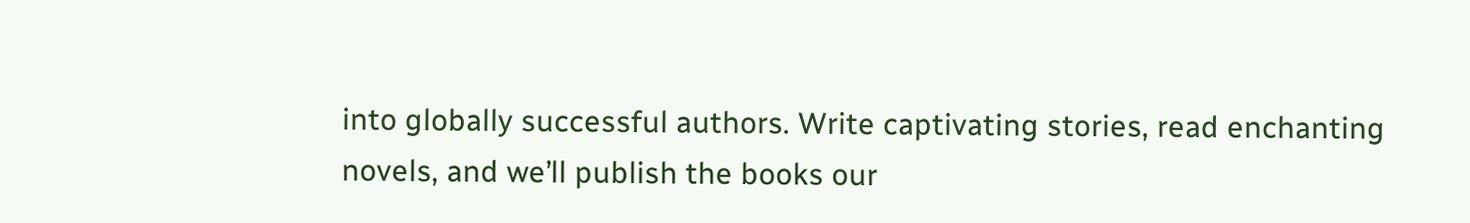into globally successful authors. Write captivating stories, read enchanting novels, and we’ll publish the books our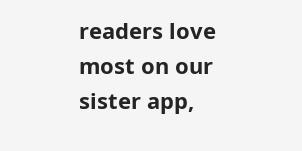readers love most on our sister app,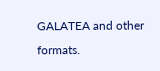GALATEA and other formats.